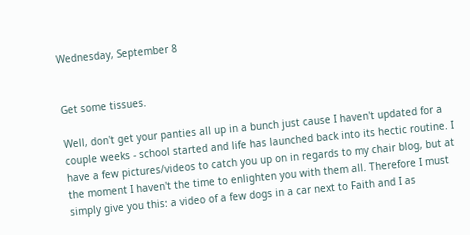Wednesday, September 8


Get some tissues.

Well, don't get your panties all up in a bunch just cause I haven't updated for a couple weeks - school started and life has launched back into its hectic routine. I have a few pictures/videos to catch you up on in regards to my chair blog, but at the moment I haven't the time to enlighten you with them all. Therefore I must simply give you this: a video of a few dogs in a car next to Faith and I as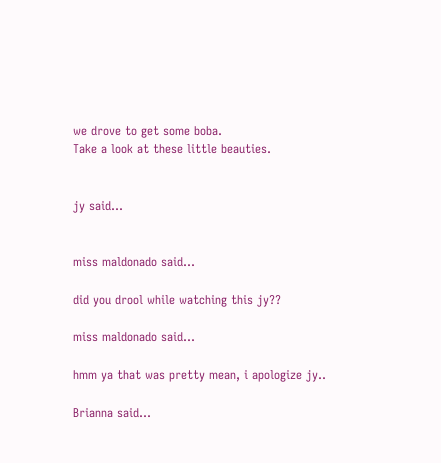we drove to get some boba.
Take a look at these little beauties.


jy said...


miss maldonado said...

did you drool while watching this jy??

miss maldonado said...

hmm ya that was pretty mean, i apologize jy..

Brianna said...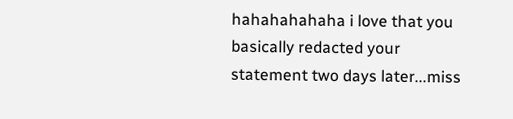hahahahahaha i love that you basically redacted your statement two days later...miss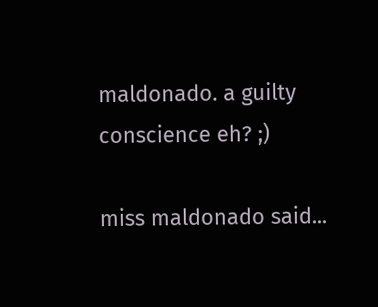maldonado. a guilty conscience eh? ;)

miss maldonado said...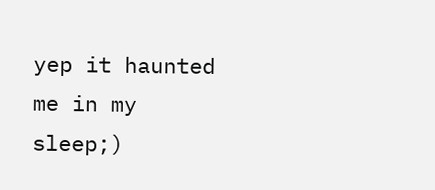yep it haunted me in my sleep;)